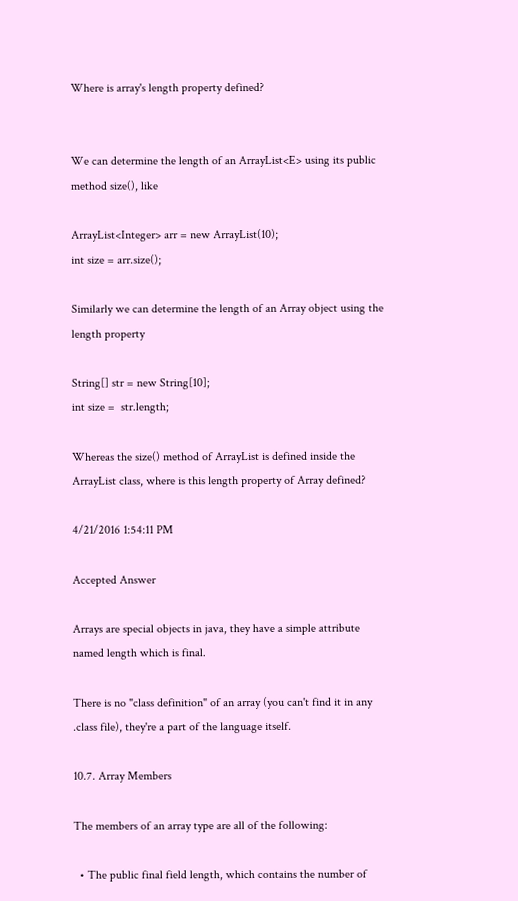Where is array's length property defined?


We can determine the length of an ArrayList<E> using its public method size(), like

ArrayList<Integer> arr = new ArrayList(10);
int size = arr.size();

Similarly we can determine the length of an Array object using the length property

String[] str = new String[10];
int size =  str.length;

Whereas the size() method of ArrayList is defined inside the ArrayList class, where is this length property of Array defined?

4/21/2016 1:54:11 PM

Accepted Answer

Arrays are special objects in java, they have a simple attribute named length which is final.

There is no "class definition" of an array (you can't find it in any .class file), they're a part of the language itself.

10.7. Array Members

The members of an array type are all of the following:

  • The public final field length, which contains the number of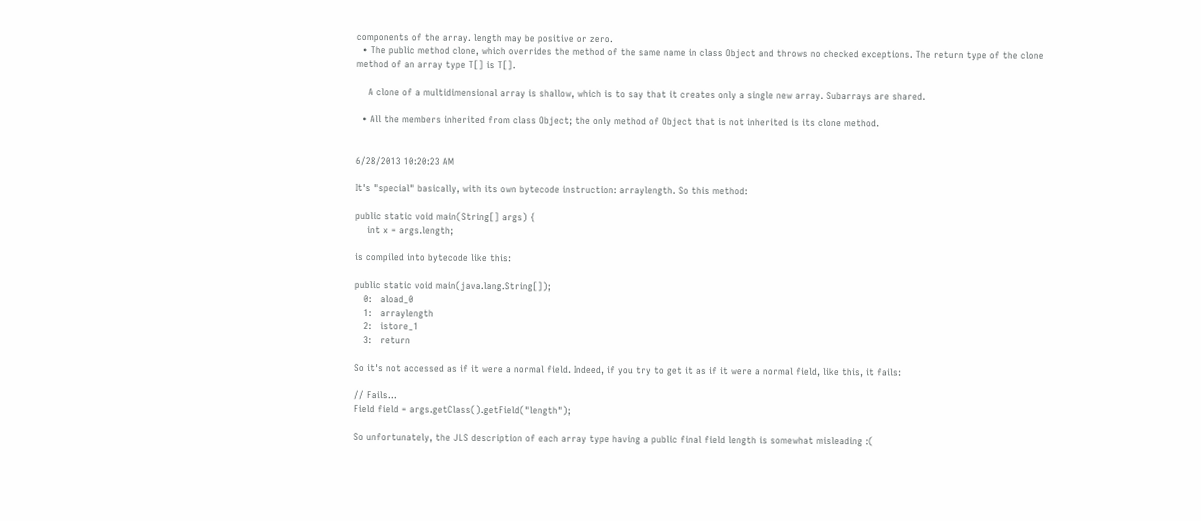components of the array. length may be positive or zero.
  • The public method clone, which overrides the method of the same name in class Object and throws no checked exceptions. The return type of the clone method of an array type T[] is T[].

    A clone of a multidimensional array is shallow, which is to say that it creates only a single new array. Subarrays are shared.

  • All the members inherited from class Object; the only method of Object that is not inherited is its clone method.


6/28/2013 10:20:23 AM

It's "special" basically, with its own bytecode instruction: arraylength. So this method:

public static void main(String[] args) {
    int x = args.length;

is compiled into bytecode like this:

public static void main(java.lang.String[]);
   0:   aload_0
   1:   arraylength
   2:   istore_1
   3:   return

So it's not accessed as if it were a normal field. Indeed, if you try to get it as if it were a normal field, like this, it fails:

// Fails...
Field field = args.getClass().getField("length");

So unfortunately, the JLS description of each array type having a public final field length is somewhat misleading :(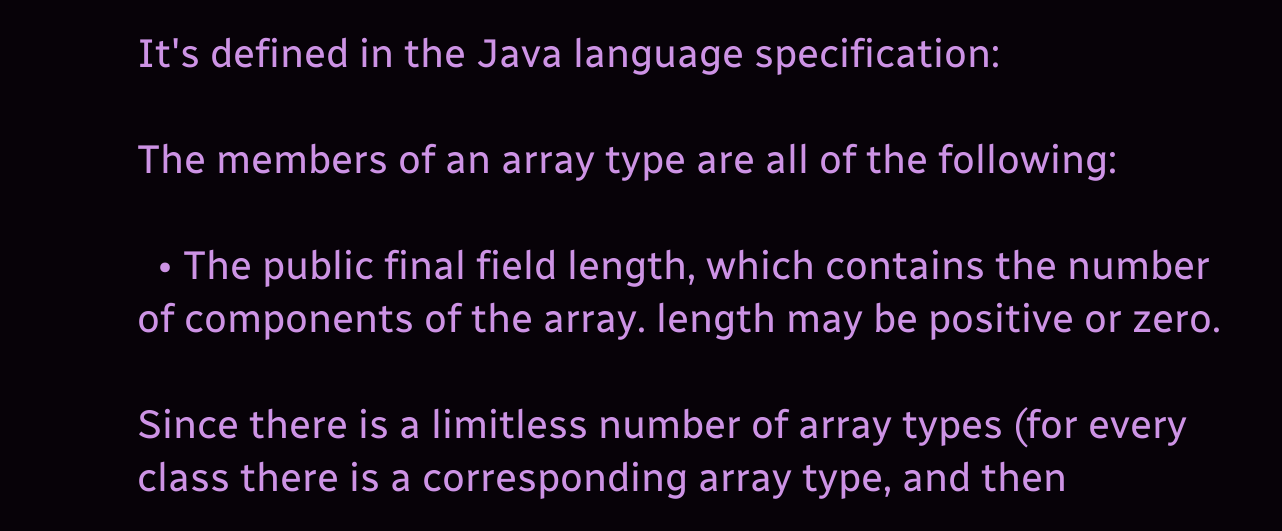It's defined in the Java language specification:

The members of an array type are all of the following:

  • The public final field length, which contains the number of components of the array. length may be positive or zero.

Since there is a limitless number of array types (for every class there is a corresponding array type, and then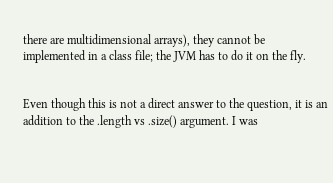there are multidimensional arrays), they cannot be implemented in a class file; the JVM has to do it on the fly.


Even though this is not a direct answer to the question, it is an addition to the .length vs .size() argument. I was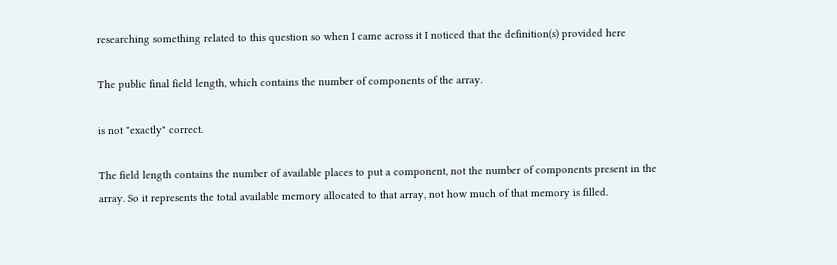researching something related to this question so when I came across it I noticed that the definition(s) provided here

The public final field length, which contains the number of components of the array.

is not "exactly" correct.

The field length contains the number of available places to put a component, not the number of components present in the array. So it represents the total available memory allocated to that array, not how much of that memory is filled.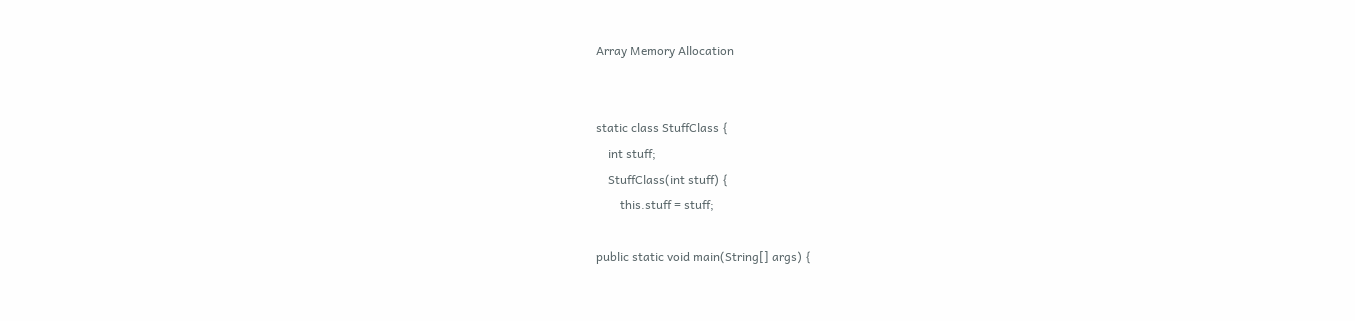Array Memory Allocation


static class StuffClass {
    int stuff;
    StuffClass(int stuff) {
        this.stuff = stuff;

public static void main(String[] args) {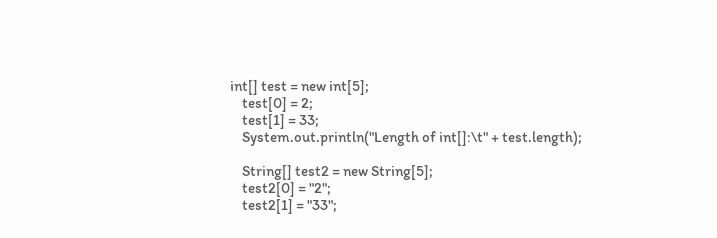int[] test = new int[5];
    test[0] = 2;
    test[1] = 33;
    System.out.println("Length of int[]:\t" + test.length);

    String[] test2 = new String[5];
    test2[0] = "2";
    test2[1] = "33";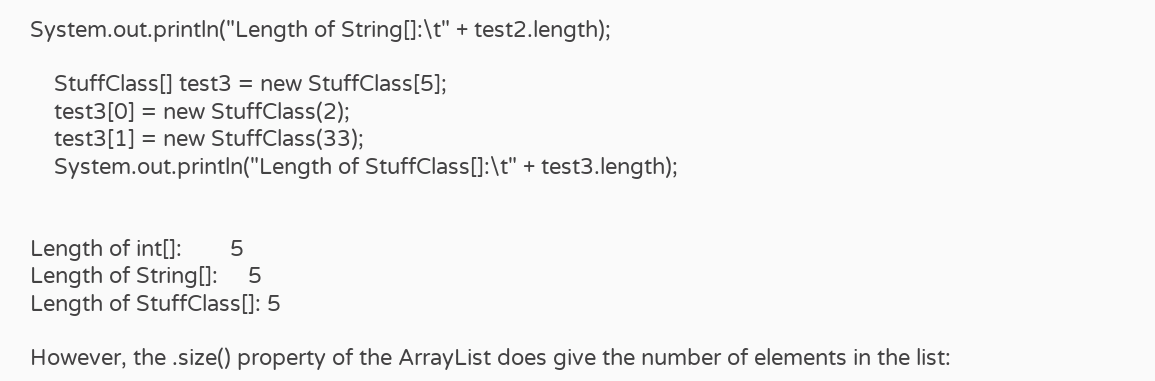System.out.println("Length of String[]:\t" + test2.length);

    StuffClass[] test3 = new StuffClass[5];
    test3[0] = new StuffClass(2);
    test3[1] = new StuffClass(33);
    System.out.println("Length of StuffClass[]:\t" + test3.length);


Length of int[]:        5
Length of String[]:     5
Length of StuffClass[]: 5

However, the .size() property of the ArrayList does give the number of elements in the list: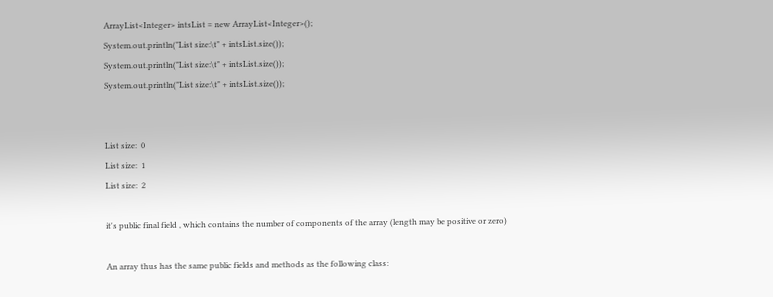ArrayList<Integer> intsList = new ArrayList<Integer>();
System.out.println("List size:\t" + intsList.size());
System.out.println("List size:\t" + intsList.size());
System.out.println("List size:\t" + intsList.size());


List size:  0
List size:  1
List size:  2

it's public final field , which contains the number of components of the array (length may be positive or zero)

An array thus has the same public fields and methods as the following class: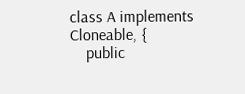class A implements Cloneable, {
    public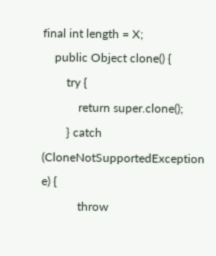final int length = X;
    public Object clone() {
        try {
            return super.clone();
        } catch (CloneNotSupportedException e) {
            throw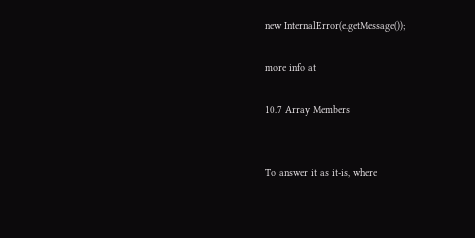new InternalError(e.getMessage());

more info at

10.7 Array Members


To answer it as it-is, where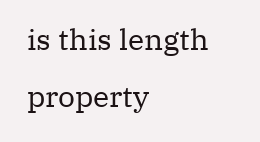is this length property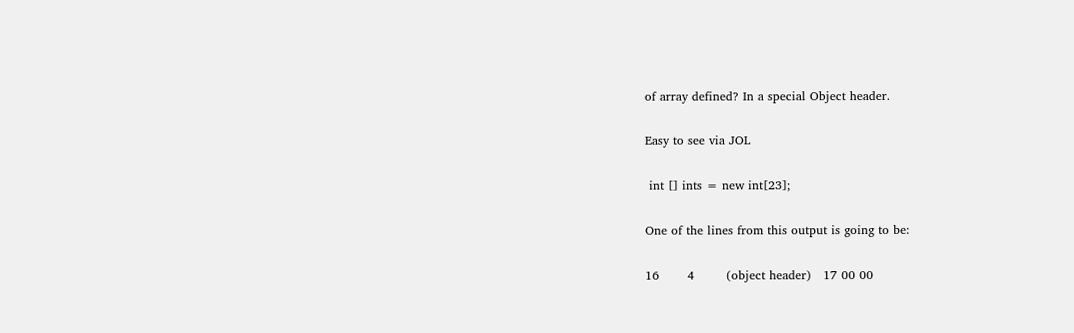of array defined? In a special Object header.

Easy to see via JOL

 int [] ints = new int[23];

One of the lines from this output is going to be:

16       4        (object header)   17 00 00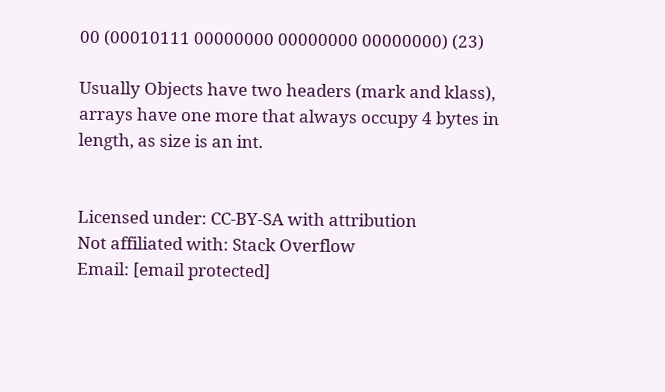00 (00010111 00000000 00000000 00000000) (23)

Usually Objects have two headers (mark and klass), arrays have one more that always occupy 4 bytes in length, as size is an int.


Licensed under: CC-BY-SA with attribution
Not affiliated with: Stack Overflow
Email: [email protected]